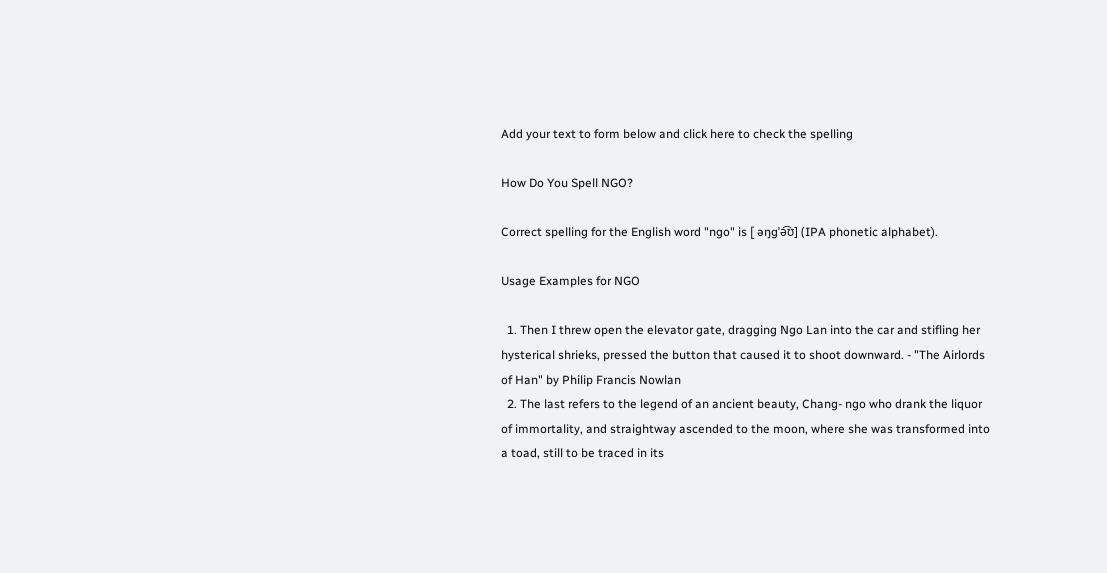Add your text to form below and click here to check the spelling

How Do You Spell NGO?

Correct spelling for the English word "ngo" is [ əŋɡˈə͡ʊ] (IPA phonetic alphabet).

Usage Examples for NGO

  1. Then I threw open the elevator gate, dragging Ngo Lan into the car and stifling her hysterical shrieks, pressed the button that caused it to shoot downward. - "The Airlords of Han" by Philip Francis Nowlan
  2. The last refers to the legend of an ancient beauty, Chang- ngo who drank the liquor of immortality, and straightway ascended to the moon, where she was transformed into a toad, still to be traced in its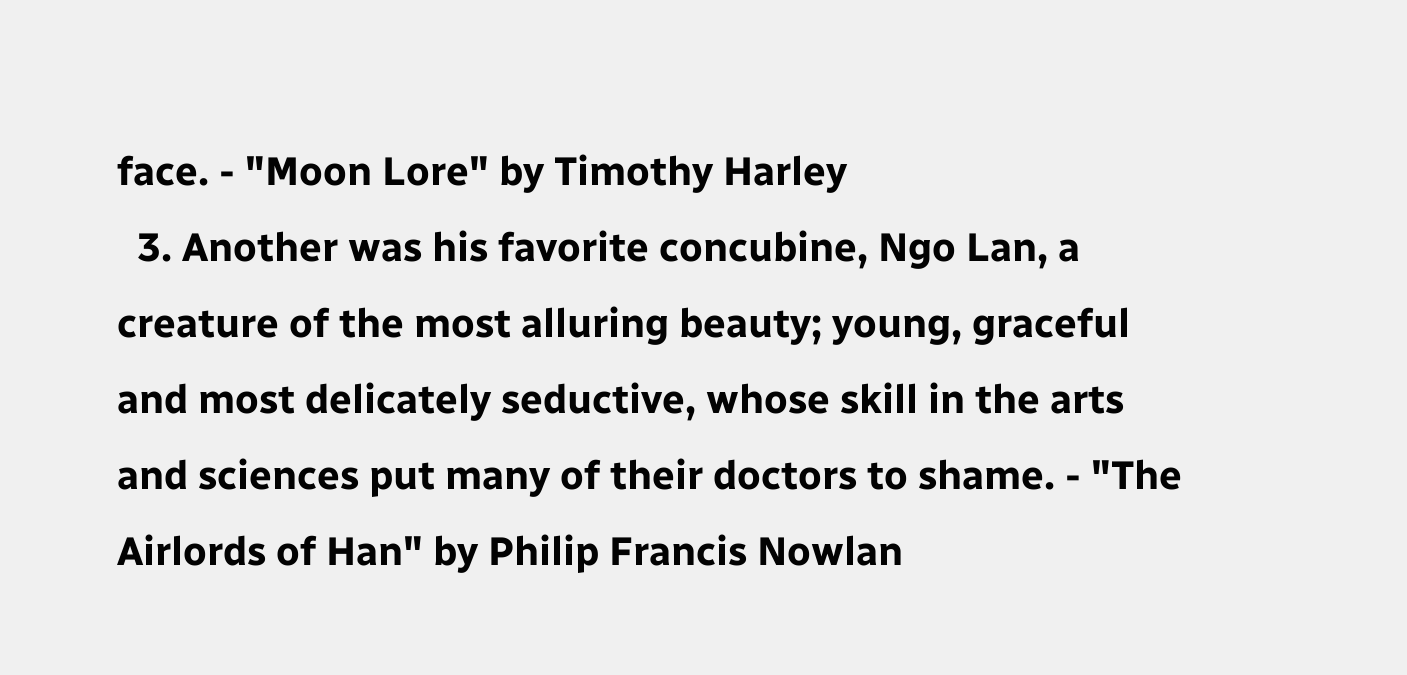face. - "Moon Lore" by Timothy Harley
  3. Another was his favorite concubine, Ngo Lan, a creature of the most alluring beauty; young, graceful and most delicately seductive, whose skill in the arts and sciences put many of their doctors to shame. - "The Airlords of Han" by Philip Francis Nowlan